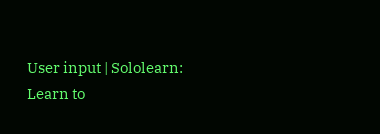User input | Sololearn: Learn to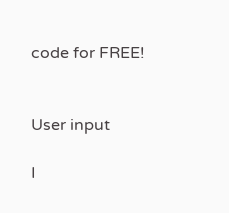code for FREE!


User input

I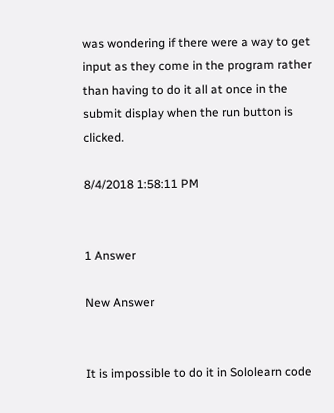was wondering if there were a way to get input as they come in the program rather than having to do it all at once in the submit display when the run button is clicked.

8/4/2018 1:58:11 PM


1 Answer

New Answer


It is impossible to do it in Sololearn code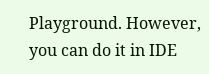Playground. However, you can do it in IDE